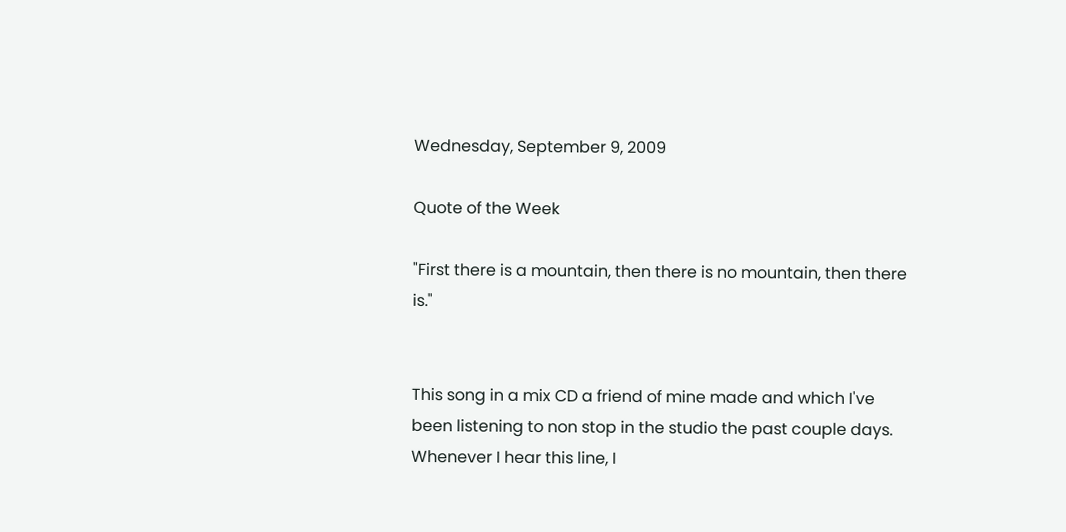Wednesday, September 9, 2009

Quote of the Week

"First there is a mountain, then there is no mountain, then there is."


This song in a mix CD a friend of mine made and which I've been listening to non stop in the studio the past couple days. Whenever I hear this line, I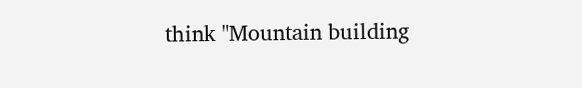think "Mountain building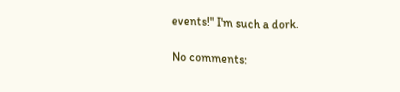events!" I'm such a dork.

No comments: